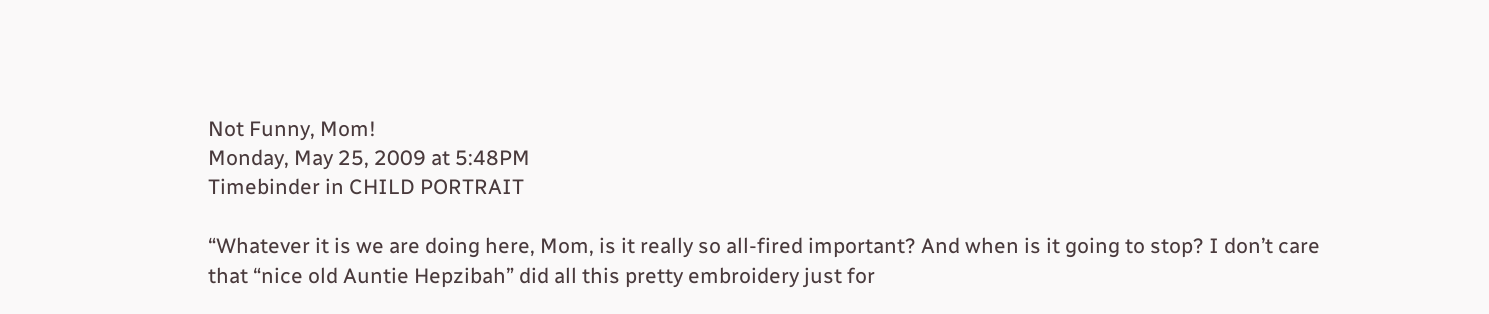Not Funny, Mom!
Monday, May 25, 2009 at 5:48PM
Timebinder in CHILD PORTRAIT

“Whatever it is we are doing here, Mom, is it really so all-fired important? And when is it going to stop? I don’t care that “nice old Auntie Hepzibah” did all this pretty embroidery just for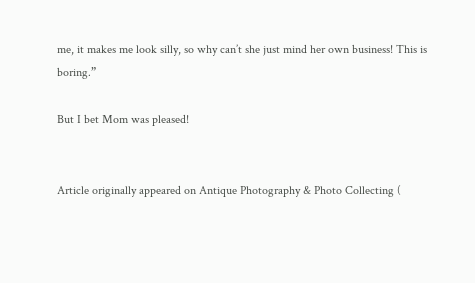me, it makes me look silly, so why can’t she just mind her own business! This is boring.”

But I bet Mom was pleased!


Article originally appeared on Antique Photography & Photo Collecting (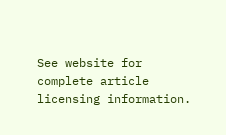See website for complete article licensing information.